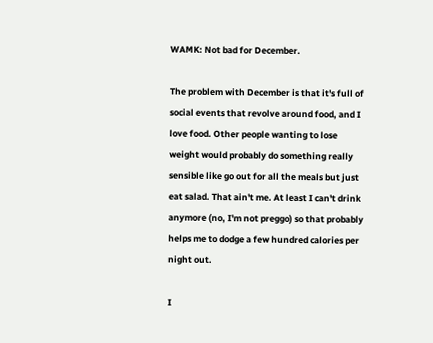WAMK: Not bad for December.

The problem with December is that it's full of social events that revolve around food, and I love food. Other people wanting to lose weight would probably do something really sensible like go out for all the meals but just eat salad. That ain't me. At least I can't drink anymore (no, I'm not preggo) so that probably helps me to dodge a few hundred calories per night out.

I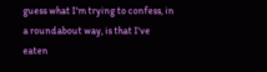guess what I'm trying to confess, in a roundabout way, is that I've eaten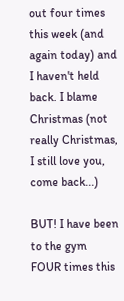out four times this week (and again today) and I haven't held back. I blame Christmas (not really Christmas, I still love you, come back...)

BUT! I have been to the gym FOUR times this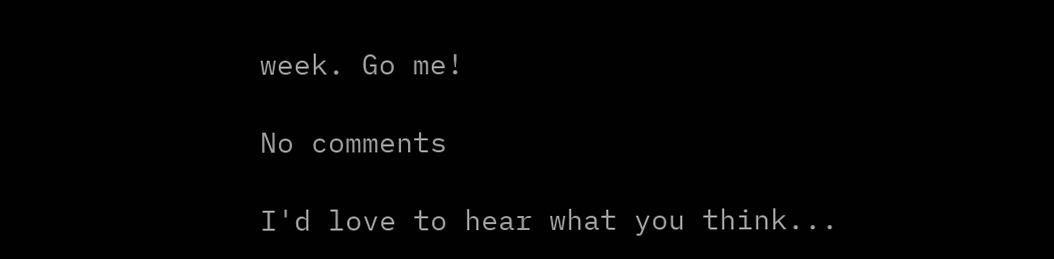week. Go me!

No comments

I'd love to hear what you think...